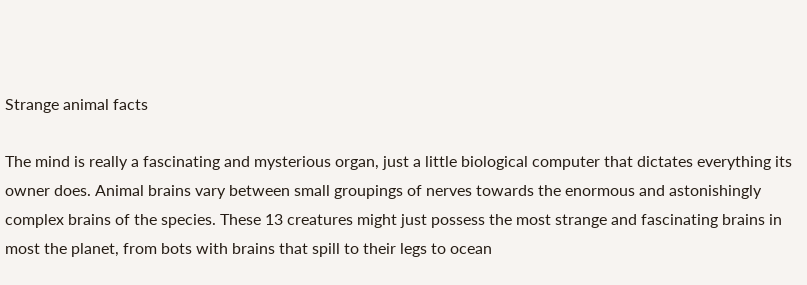Strange animal facts

The mind is really a fascinating and mysterious organ, just a little biological computer that dictates everything its owner does. Animal brains vary between small groupings of nerves towards the enormous and astonishingly complex brains of the species. These 13 creatures might just possess the most strange and fascinating brains in most the planet, from bots with brains that spill to their legs to ocean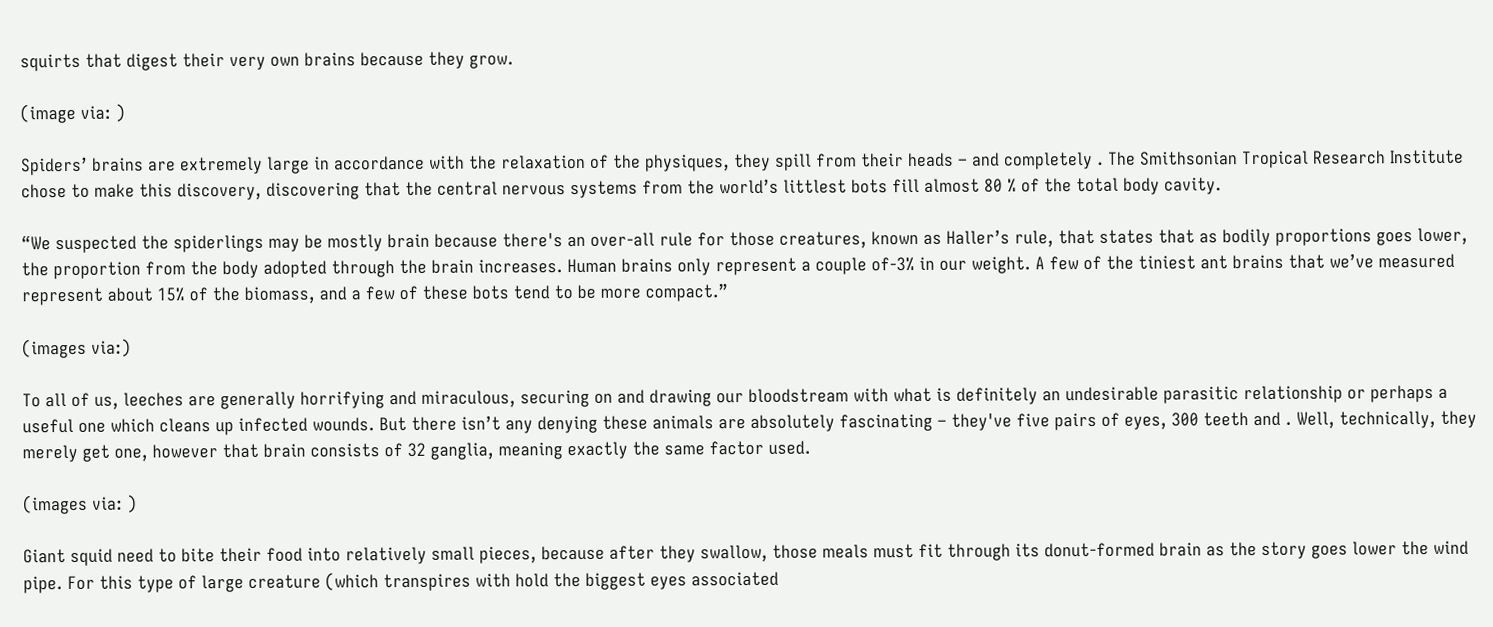squirts that digest their very own brains because they grow.

(image via: )

Spiders’ brains are extremely large in accordance with the relaxation of the physiques, they spill from their heads – and completely . The Smithsonian Tropical Research Institute chose to make this discovery, discovering that the central nervous systems from the world’s littlest bots fill almost 80 % of the total body cavity.

“We suspected the spiderlings may be mostly brain because there's an over-all rule for those creatures, known as Haller’s rule, that states that as bodily proportions goes lower, the proportion from the body adopted through the brain increases. Human brains only represent a couple of-3% in our weight. A few of the tiniest ant brains that we’ve measured represent about 15% of the biomass, and a few of these bots tend to be more compact.”

(images via:)

To all of us, leeches are generally horrifying and miraculous, securing on and drawing our bloodstream with what is definitely an undesirable parasitic relationship or perhaps a useful one which cleans up infected wounds. But there isn’t any denying these animals are absolutely fascinating – they've five pairs of eyes, 300 teeth and . Well, technically, they merely get one, however that brain consists of 32 ganglia, meaning exactly the same factor used.

(images via: )

Giant squid need to bite their food into relatively small pieces, because after they swallow, those meals must fit through its donut-formed brain as the story goes lower the wind pipe. For this type of large creature (which transpires with hold the biggest eyes associated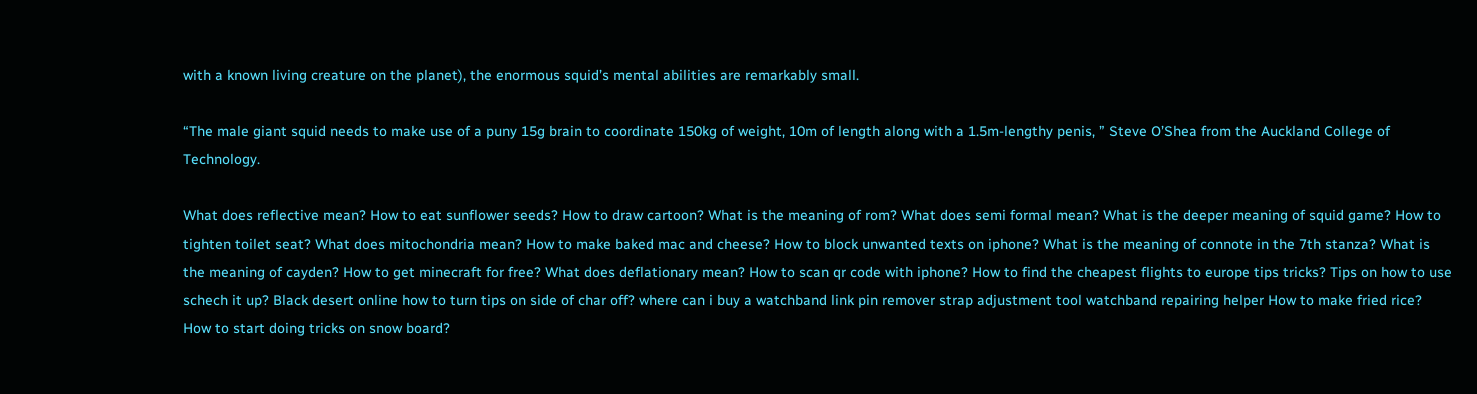with a known living creature on the planet), the enormous squid’s mental abilities are remarkably small.

“The male giant squid needs to make use of a puny 15g brain to coordinate 150kg of weight, 10m of length along with a 1.5m-lengthy penis, ” Steve O’Shea from the Auckland College of Technology.

What does reflective mean? How to eat sunflower seeds? How to draw cartoon? What is the meaning of rom? What does semi formal mean? What is the deeper meaning of squid game? How to tighten toilet seat? What does mitochondria mean? How to make baked mac and cheese? How to block unwanted texts on iphone? What is the meaning of connote in the 7th stanza? What is the meaning of cayden? How to get minecraft for free? What does deflationary mean? How to scan qr code with iphone? How to find the cheapest flights to europe tips tricks? Tips on how to use schech it up? Black desert online how to turn tips on side of char off? where can i buy a watchband link pin remover strap adjustment tool watchband repairing helper How to make fried rice? How to start doing tricks on snow board?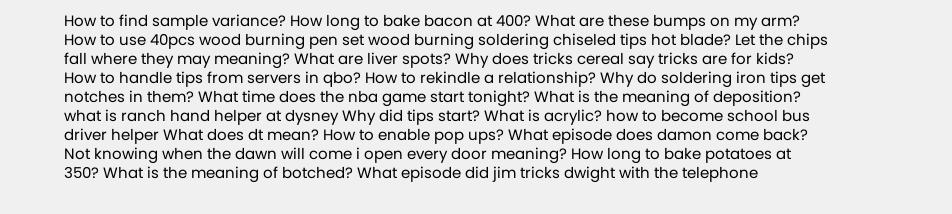How to find sample variance? How long to bake bacon at 400? What are these bumps on my arm? How to use 40pcs wood burning pen set wood burning soldering chiseled tips hot blade? Let the chips fall where they may meaning? What are liver spots? Why does tricks cereal say tricks are for kids? How to handle tips from servers in qbo? How to rekindle a relationship? Why do soldering iron tips get notches in them? What time does the nba game start tonight? What is the meaning of deposition? what is ranch hand helper at dysney Why did tips start? What is acrylic? how to become school bus driver helper What does dt mean? How to enable pop ups? What episode does damon come back? Not knowing when the dawn will come i open every door meaning? How long to bake potatoes at 350? What is the meaning of botched? What episode did jim tricks dwight with the telephone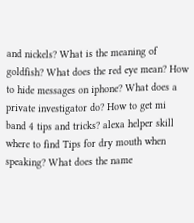and nickels? What is the meaning of goldfish? What does the red eye mean? How to hide messages on iphone? What does a private investigator do? How to get mi band 4 tips and tricks? alexa helper skill where to find Tips for dry mouth when speaking? What does the name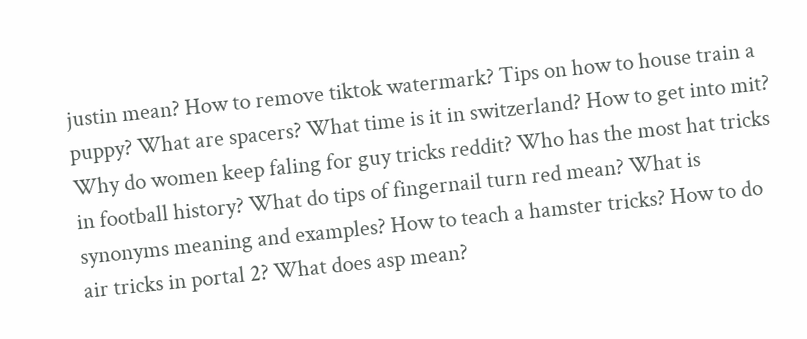justin mean? How to remove tiktok watermark? Tips on how to house train a puppy? What are spacers? What time is it in switzerland? How to get into mit? Why do women keep faling for guy tricks reddit? Who has the most hat tricks in football history? What do tips of fingernail turn red mean? What is synonyms meaning and examples? How to teach a hamster tricks? How to do air tricks in portal 2? What does asp mean?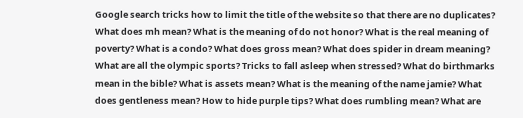Google search tricks how to limit the title of the website so that there are no duplicates? What does mh mean? What is the meaning of do not honor? What is the real meaning of poverty? What is a condo? What does gross mean? What does spider in dream meaning? What are all the olympic sports? Tricks to fall asleep when stressed? What do birthmarks mean in the bible? What is assets mean? What is the meaning of the name jamie? What does gentleness mean? How to hide purple tips? What does rumbling mean? What are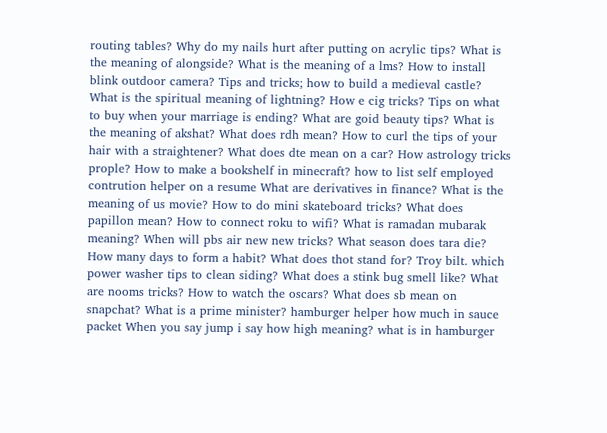routing tables? Why do my nails hurt after putting on acrylic tips? What is the meaning of alongside? What is the meaning of a lms? How to install blink outdoor camera? Tips and tricks; how to build a medieval castle? What is the spiritual meaning of lightning? How e cig tricks? Tips on what to buy when your marriage is ending? What are goid beauty tips? What is the meaning of akshat? What does rdh mean? How to curl the tips of your hair with a straightener? What does dte mean on a car? How astrology tricks prople? How to make a bookshelf in minecraft? how to list self employed contrution helper on a resume What are derivatives in finance? What is the meaning of us movie? How to do mini skateboard tricks? What does papillon mean? How to connect roku to wifi? What is ramadan mubarak meaning? When will pbs air new new tricks? What season does tara die? How many days to form a habit? What does thot stand for? Troy bilt. which power washer tips to clean siding? What does a stink bug smell like? What are nooms tricks? How to watch the oscars? What does sb mean on snapchat? What is a prime minister? hamburger helper how much in sauce packet When you say jump i say how high meaning? what is in hamburger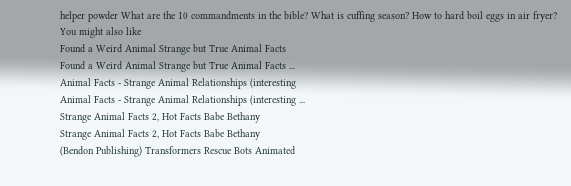helper powder What are the 10 commandments in the bible? What is cuffing season? How to hard boil eggs in air fryer?
You might also like
Found a Weird Animal Strange but True Animal Facts
Found a Weird Animal Strange but True Animal Facts ...
Animal Facts - Strange Animal Relationships (interesting
Animal Facts - Strange Animal Relationships (interesting ...
Strange Animal Facts 2, Hot Facts Babe Bethany
Strange Animal Facts 2, Hot Facts Babe Bethany
(Bendon Publishing) Transformers Rescue Bots Animated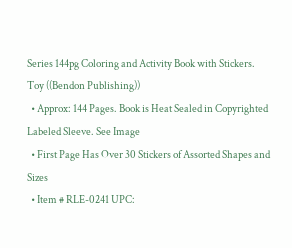Series 144pg Coloring and Activity Book with Stickers.
Toy ((Bendon Publishing))
  • Approx: 144 Pages. Book is Heat Sealed in Copyrighted Labeled Sleeve. See Image
  • First Page Has Over 30 Stickers of Assorted Shapes and Sizes
  • Item # RLE-0241 UPC: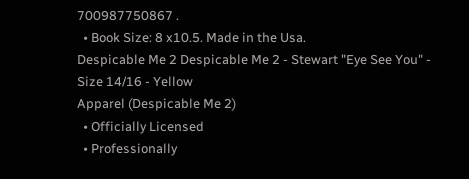700987750867 .
  • Book Size: 8 x10.5. Made in the Usa.
Despicable Me 2 Despicable Me 2 - Stewart "Eye See You" - Size 14/16 - Yellow
Apparel (Despicable Me 2)
  • Officially Licensed
  • Professionally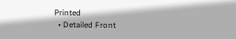Printed
  • Detailed Front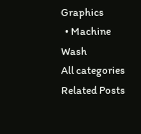Graphics
  • Machine Wash
All categories
Related Posts